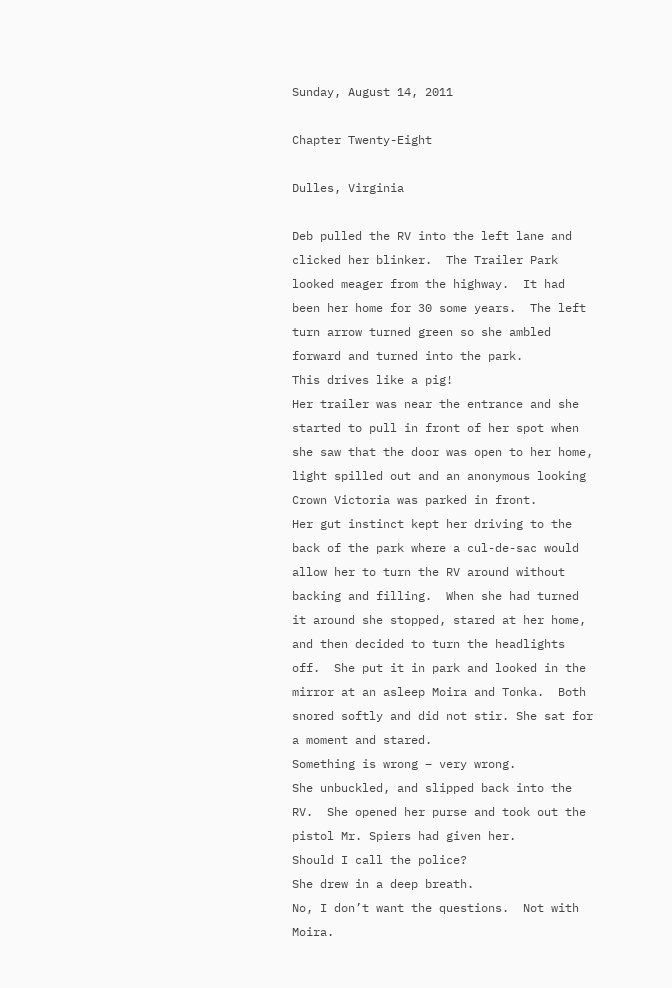Sunday, August 14, 2011

Chapter Twenty-Eight

Dulles, Virginia

Deb pulled the RV into the left lane and clicked her blinker.  The Trailer Park looked meager from the highway.  It had been her home for 30 some years.  The left turn arrow turned green so she ambled forward and turned into the park.
This drives like a pig!
Her trailer was near the entrance and she started to pull in front of her spot when she saw that the door was open to her home, light spilled out and an anonymous looking Crown Victoria was parked in front.
Her gut instinct kept her driving to the back of the park where a cul-de-sac would allow her to turn the RV around without backing and filling.  When she had turned it around she stopped, stared at her home, and then decided to turn the headlights off.  She put it in park and looked in the mirror at an asleep Moira and Tonka.  Both snored softly and did not stir. She sat for a moment and stared.
Something is wrong – very wrong.
She unbuckled, and slipped back into the RV.  She opened her purse and took out the pistol Mr. Spiers had given her.
Should I call the police?
She drew in a deep breath.
No, I don’t want the questions.  Not with Moira.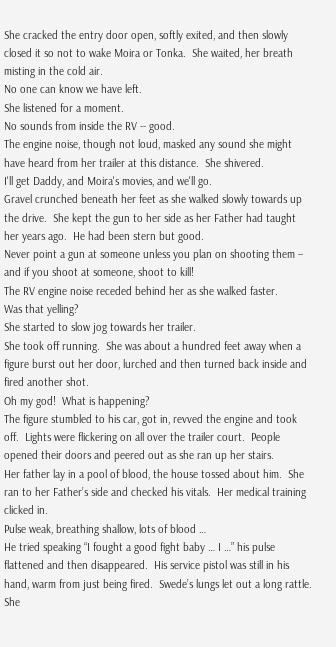She cracked the entry door open, softly exited, and then slowly closed it so not to wake Moira or Tonka.  She waited, her breath misting in the cold air.
No one can know we have left.
She listened for a moment.
No sounds from inside the RV -- good.
The engine noise, though not loud, masked any sound she might have heard from her trailer at this distance.  She shivered.
I'll get Daddy, and Moira's movies, and we'll go.
Gravel crunched beneath her feet as she walked slowly towards up the drive.  She kept the gun to her side as her Father had taught her years ago.  He had been stern but good.
Never point a gun at someone unless you plan on shooting them – and if you shoot at someone, shoot to kill!
The RV engine noise receded behind her as she walked faster.
Was that yelling?
She started to slow jog towards her trailer.
She took off running.  She was about a hundred feet away when a figure burst out her door, lurched and then turned back inside and fired another shot.
Oh my god!  What is happening?
The figure stumbled to his car, got in, revved the engine and took off.  Lights were flickering on all over the trailer court.  People opened their doors and peered out as she ran up her stairs.
Her father lay in a pool of blood, the house tossed about him.  She ran to her Father’s side and checked his vitals.  Her medical training clicked in.
Pulse weak, breathing shallow, lots of blood …
He tried speaking “I fought a good fight baby … I …” his pulse flattened and then disappeared.  His service pistol was still in his hand, warm from just being fired.  Swede’s lungs let out a long rattle.  She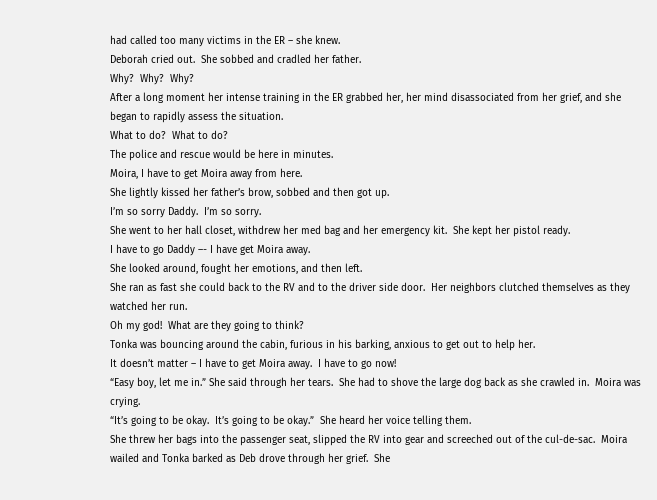had called too many victims in the ER – she knew.
Deborah cried out.  She sobbed and cradled her father.
Why?  Why?  Why?
After a long moment her intense training in the ER grabbed her, her mind disassociated from her grief, and she began to rapidly assess the situation.
What to do?  What to do?
The police and rescue would be here in minutes.
Moira, I have to get Moira away from here.
She lightly kissed her father’s brow, sobbed and then got up.
I’m so sorry Daddy.  I’m so sorry.
She went to her hall closet, withdrew her med bag and her emergency kit.  She kept her pistol ready.
I have to go Daddy –- I have get Moira away.
She looked around, fought her emotions, and then left.
She ran as fast she could back to the RV and to the driver side door.  Her neighbors clutched themselves as they watched her run.
Oh my god!  What are they going to think?
Tonka was bouncing around the cabin, furious in his barking, anxious to get out to help her.
It doesn’t matter – I have to get Moira away.  I have to go now!
“Easy boy, let me in.” She said through her tears.  She had to shove the large dog back as she crawled in.  Moira was crying.
“It’s going to be okay.  It’s going to be okay.”  She heard her voice telling them.
She threw her bags into the passenger seat, slipped the RV into gear and screeched out of the cul-de-sac.  Moira wailed and Tonka barked as Deb drove through her grief.  She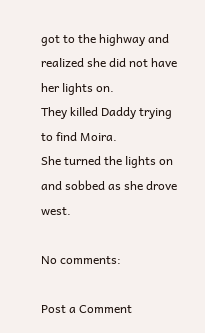got to the highway and realized she did not have her lights on.
They killed Daddy trying to find Moira.
She turned the lights on and sobbed as she drove west.

No comments:

Post a Comment